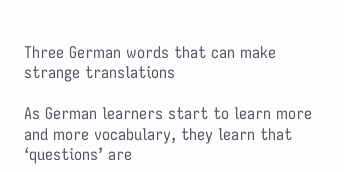Three German words that can make strange translations

As German learners start to learn more and more vocabulary, they learn that ‘questions’ are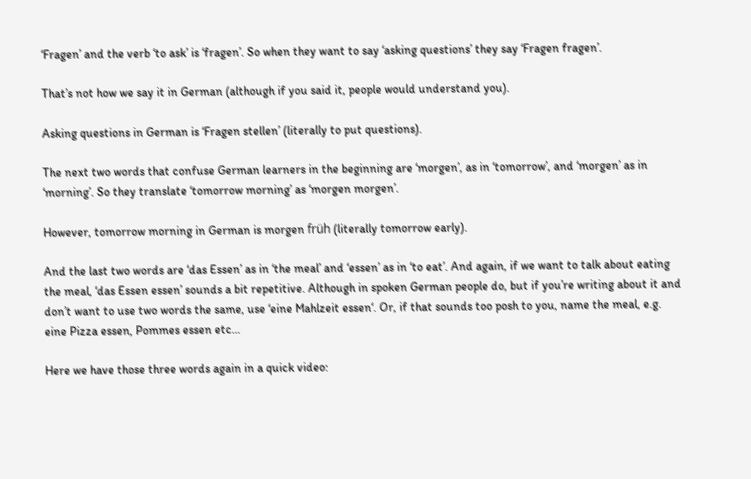‘Fragen’ and the verb ‘to ask’ is ‘fragen’. So when they want to say ‘asking questions’ they say ‘Fragen fragen’.

That’s not how we say it in German (although if you said it, people would understand you).

Asking questions in German is ‘Fragen stellen’ (literally to put questions).

The next two words that confuse German learners in the beginning are ‘morgen’, as in ‘tomorrow’, and ‘morgen’ as in ‘morning’. So they translate ‘tomorrow morning’ as ‘morgen morgen’.

However, tomorrow morning in German is morgen früh (literally tomorrow early).

And the last two words are ‘das Essen’ as in ‘the meal’ and ‘essen’ as in ‘to eat’. And again, if we want to talk about eating the meal, ‘das Essen essen’ sounds a bit repetitive. Although in spoken German people do, but if you’re writing about it and don’t want to use two words the same, use ‘eine Mahlzeit essen‘. Or, if that sounds too posh to you, name the meal, e.g. eine Pizza essen, Pommes essen etc…

Here we have those three words again in a quick video: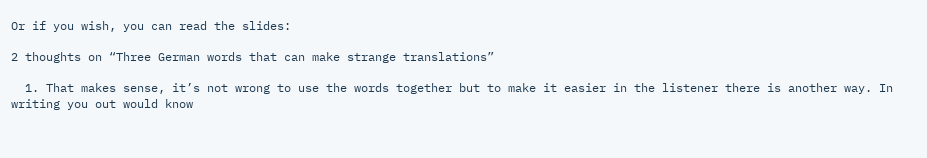Or if you wish, you can read the slides:

2 thoughts on “Three German words that can make strange translations”

  1. That makes sense, it’s not wrong to use the words together but to make it easier in the listener there is another way. In writing you out would know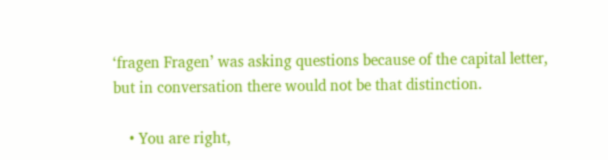‘fragen Fragen’ was asking questions because of the capital letter, but in conversation there would not be that distinction.

    • You are right,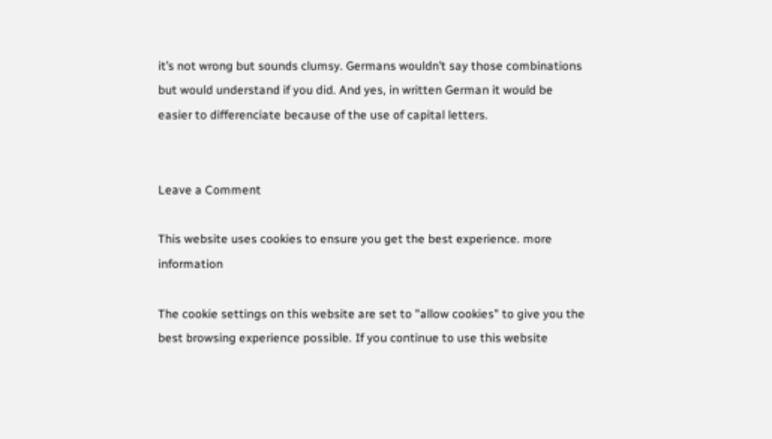it’s not wrong but sounds clumsy. Germans wouldn’t say those combinations but would understand if you did. And yes, in written German it would be easier to differenciate because of the use of capital letters.


Leave a Comment

This website uses cookies to ensure you get the best experience. more information

The cookie settings on this website are set to "allow cookies" to give you the best browsing experience possible. If you continue to use this website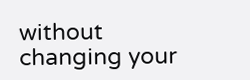without changing your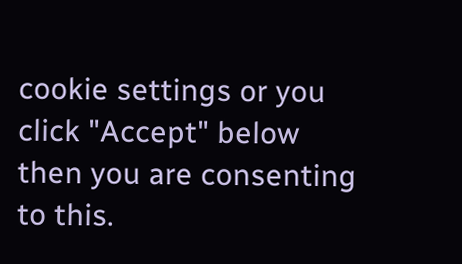cookie settings or you click "Accept" below then you are consenting to this.